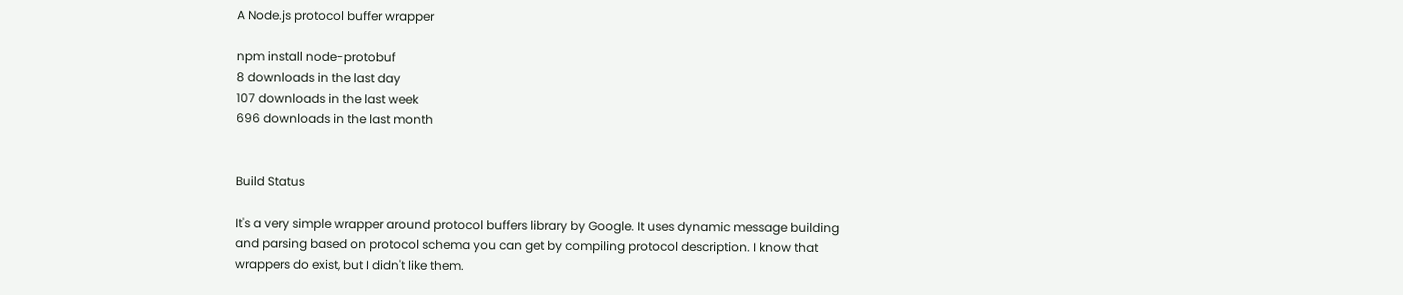A Node.js protocol buffer wrapper

npm install node-protobuf
8 downloads in the last day
107 downloads in the last week
696 downloads in the last month


Build Status

It's a very simple wrapper around protocol buffers library by Google. It uses dynamic message building and parsing based on protocol schema you can get by compiling protocol description. I know that wrappers do exist, but I didn't like them.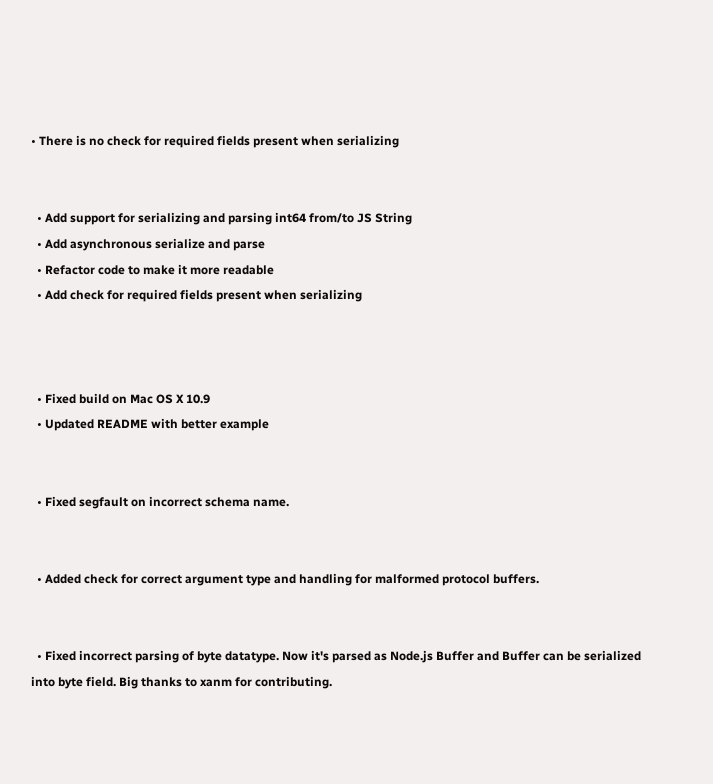• There is no check for required fields present when serializing


  • Add support for serializing and parsing int64 from/to JS String
  • Add asynchronous serialize and parse
  • Refactor code to make it more readable
  • Add check for required fields present when serializing



  • Fixed build on Mac OS X 10.9
  • Updated README with better example


  • Fixed segfault on incorrect schema name.


  • Added check for correct argument type and handling for malformed protocol buffers.


  • Fixed incorrect parsing of byte datatype. Now it's parsed as Node.js Buffer and Buffer can be serialized into byte field. Big thanks to xanm for contributing.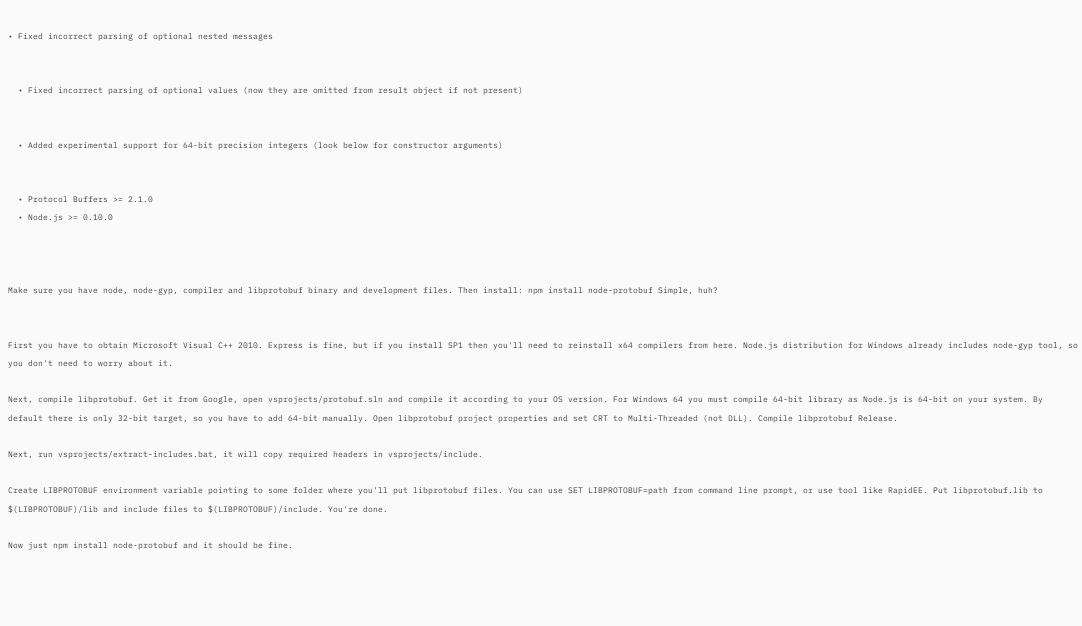• Fixed incorrect parsing of optional nested messages


  • Fixed incorrect parsing of optional values (now they are omitted from result object if not present)


  • Added experimental support for 64-bit precision integers (look below for constructor arguments)


  • Protocol Buffers >= 2.1.0
  • Node.js >= 0.10.0



Make sure you have node, node-gyp, compiler and libprotobuf binary and development files. Then install: npm install node-protobuf Simple, huh?


First you have to obtain Microsoft Visual C++ 2010. Express is fine, but if you install SP1 then you'll need to reinstall x64 compilers from here. Node.js distribution for Windows already includes node-gyp tool, so you don't need to worry about it.

Next, compile libprotobuf. Get it from Google, open vsprojects/protobuf.sln and compile it according to your OS version. For Windows 64 you must compile 64-bit library as Node.js is 64-bit on your system. By default there is only 32-bit target, so you have to add 64-bit manually. Open libprotobuf project properties and set CRT to Multi-Threaded (not DLL). Compile libprotobuf Release.

Next, run vsprojects/extract-includes.bat, it will copy required headers in vsprojects/include.

Create LIBPROTOBUF environment variable pointing to some folder where you'll put libprotobuf files. You can use SET LIBPROTOBUF=path from command line prompt, or use tool like RapidEE. Put libprotobuf.lib to $(LIBPROTOBUF)/lib and include files to $(LIBPROTOBUF)/include. You're done.

Now just npm install node-protobuf and it should be fine.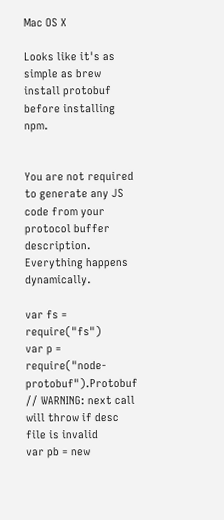Mac OS X

Looks like it's as simple as brew install protobuf before installing npm.


You are not required to generate any JS code from your protocol buffer description. Everything happens dynamically.

var fs = require("fs")
var p = require("node-protobuf").Protobuf
// WARNING: next call will throw if desc file is invalid
var pb = new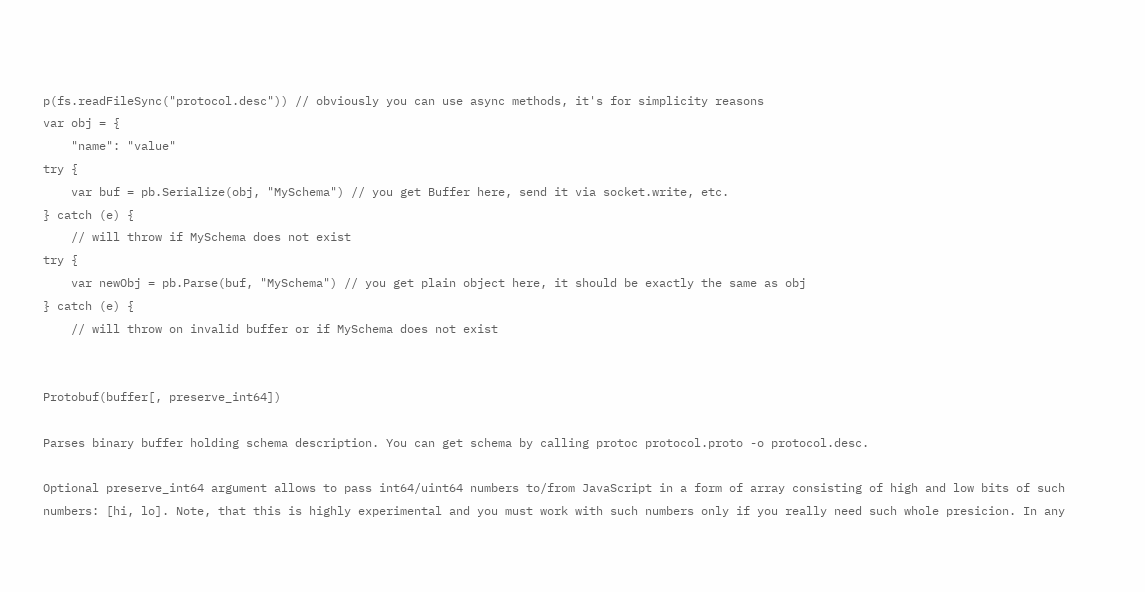p(fs.readFileSync("protocol.desc")) // obviously you can use async methods, it's for simplicity reasons
var obj = {
    "name": "value"
try {
    var buf = pb.Serialize(obj, "MySchema") // you get Buffer here, send it via socket.write, etc.
} catch (e) {
    // will throw if MySchema does not exist
try {
    var newObj = pb.Parse(buf, "MySchema") // you get plain object here, it should be exactly the same as obj
} catch (e) {
    // will throw on invalid buffer or if MySchema does not exist


Protobuf(buffer[, preserve_int64])

Parses binary buffer holding schema description. You can get schema by calling protoc protocol.proto -o protocol.desc.

Optional preserve_int64 argument allows to pass int64/uint64 numbers to/from JavaScript in a form of array consisting of high and low bits of such numbers: [hi, lo]. Note, that this is highly experimental and you must work with such numbers only if you really need such whole presicion. In any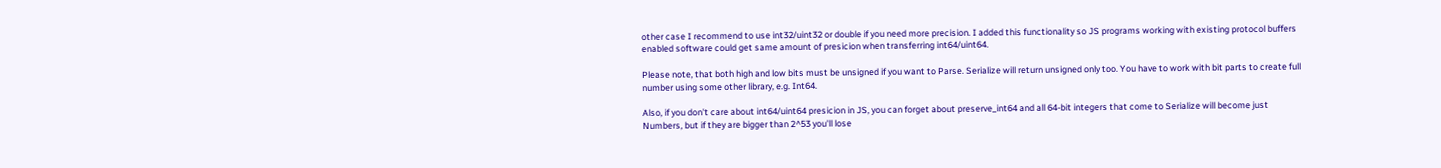other case I recommend to use int32/uint32 or double if you need more precision. I added this functionality so JS programs working with existing protocol buffers enabled software could get same amount of presicion when transferring int64/uint64.

Please note, that both high and low bits must be unsigned if you want to Parse. Serialize will return unsigned only too. You have to work with bit parts to create full number using some other library, e.g. Int64.

Also, if you don't care about int64/uint64 presicion in JS, you can forget about preserve_int64 and all 64-bit integers that come to Serialize will become just Numbers, but if they are bigger than 2^53 you'll lose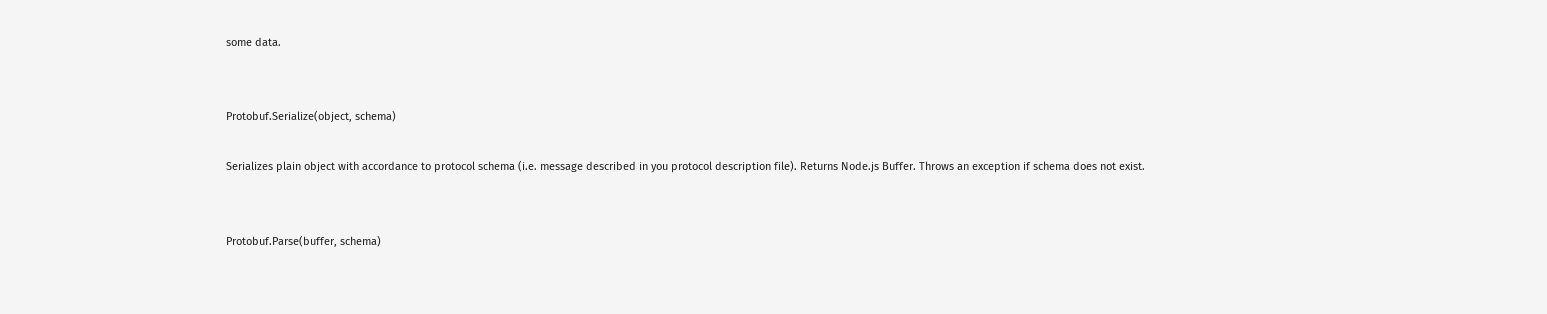some data.


Protobuf.Serialize(object, schema)

Serializes plain object with accordance to protocol schema (i.e. message described in you protocol description file). Returns Node.js Buffer. Throws an exception if schema does not exist.


Protobuf.Parse(buffer, schema)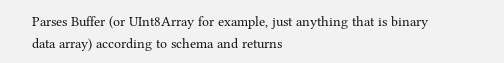Parses Buffer (or UInt8Array for example, just anything that is binary data array) according to schema and returns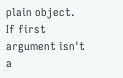plain object. If first argument isn't a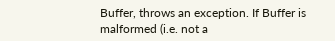Buffer, throws an exception. If Buffer is malformed (i.e. not a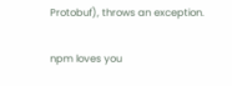Protobuf), throws an exception.

npm loves you